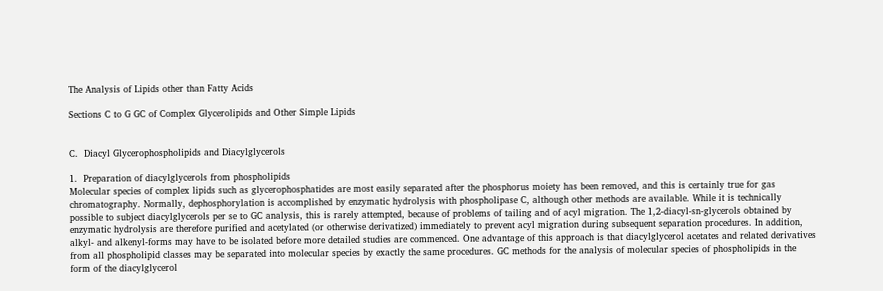The Analysis of Lipids other than Fatty Acids

Sections C to G GC of Complex Glycerolipids and Other Simple Lipids


C.  Diacyl Glycerophospholipids and Diacylglycerols

1.  Preparation of diacylglycerols from phospholipids
Molecular species of complex lipids such as glycerophosphatides are most easily separated after the phosphorus moiety has been removed, and this is certainly true for gas chromatography. Normally, dephosphorylation is accomplished by enzymatic hydrolysis with phospholipase C, although other methods are available. While it is technically possible to subject diacylglycerols per se to GC analysis, this is rarely attempted, because of problems of tailing and of acyl migration. The 1,2-diacyl-sn-glycerols obtained by enzymatic hydrolysis are therefore purified and acetylated (or otherwise derivatized) immediately to prevent acyl migration during subsequent separation procedures. In addition, alkyl- and alkenyl-forms may have to be isolated before more detailed studies are commenced. One advantage of this approach is that diacylglycerol acetates and related derivatives from all phospholipid classes may be separated into molecular species by exactly the same procedures. GC methods for the analysis of molecular species of phospholipids in the form of the diacylglycerol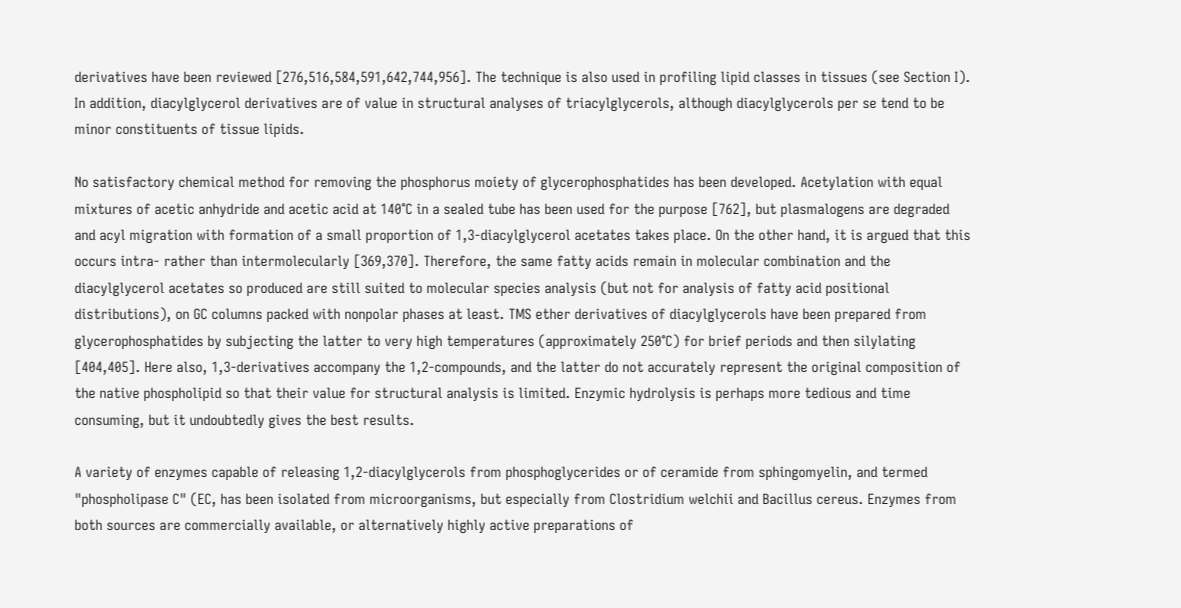derivatives have been reviewed [276,516,584,591,642,744,956]. The technique is also used in profiling lipid classes in tissues (see Section I). In addition, diacylglycerol derivatives are of value in structural analyses of triacylglycerols, although diacylglycerols per se tend to be minor constituents of tissue lipids.

No satisfactory chemical method for removing the phosphorus moiety of glycerophosphatides has been developed. Acetylation with equal mixtures of acetic anhydride and acetic acid at 140°C in a sealed tube has been used for the purpose [762], but plasmalogens are degraded and acyl migration with formation of a small proportion of 1,3-diacylglycerol acetates takes place. On the other hand, it is argued that this occurs intra- rather than intermolecularly [369,370]. Therefore, the same fatty acids remain in molecular combination and the diacylglycerol acetates so produced are still suited to molecular species analysis (but not for analysis of fatty acid positional distributions), on GC columns packed with nonpolar phases at least. TMS ether derivatives of diacylglycerols have been prepared from glycerophosphatides by subjecting the latter to very high temperatures (approximately 250°C) for brief periods and then silylating [404,405]. Here also, 1,3-derivatives accompany the 1,2-compounds, and the latter do not accurately represent the original composition of the native phospholipid so that their value for structural analysis is limited. Enzymic hydrolysis is perhaps more tedious and time consuming, but it undoubtedly gives the best results.

A variety of enzymes capable of releasing 1,2-diacylglycerols from phosphoglycerides or of ceramide from sphingomyelin, and termed "phospholipase C" (EC, has been isolated from microorganisms, but especially from Clostridium welchii and Bacillus cereus. Enzymes from both sources are commercially available, or alternatively highly active preparations of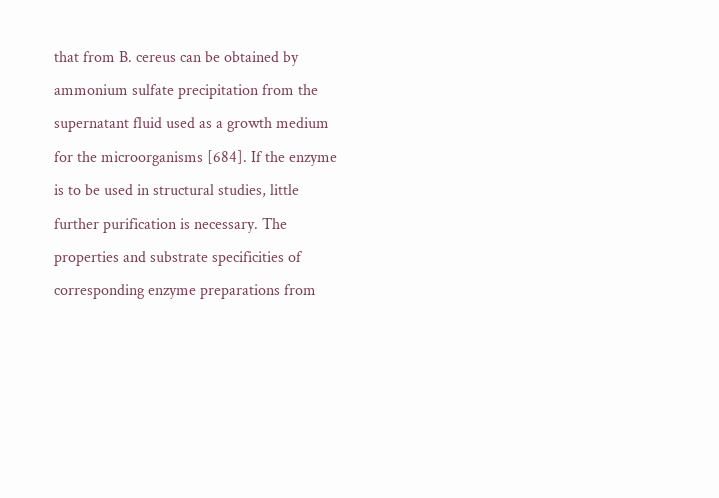that from B. cereus can be obtained by ammonium sulfate precipitation from the supernatant fluid used as a growth medium for the microorganisms [684]. If the enzyme is to be used in structural studies, little further purification is necessary. The properties and substrate specificities of corresponding enzyme preparations from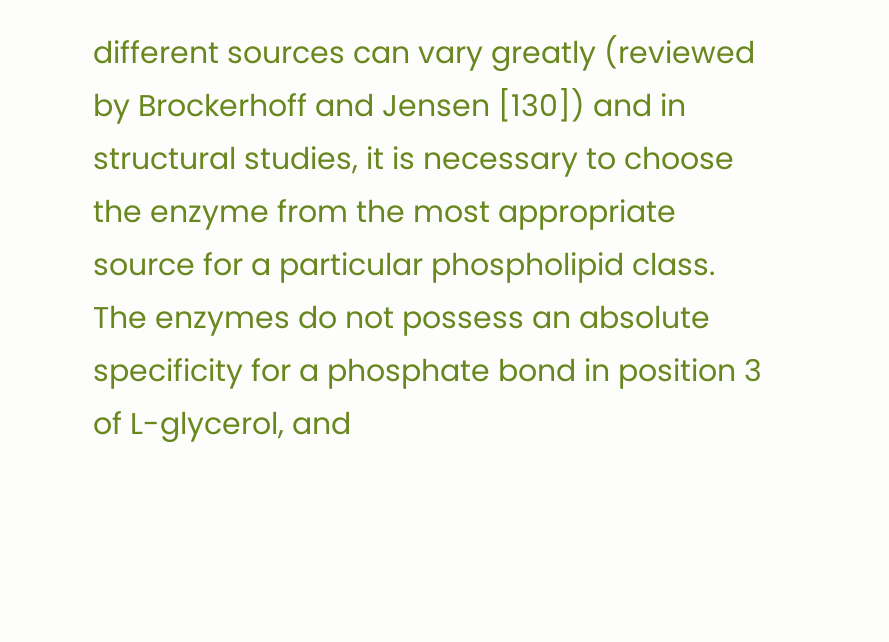different sources can vary greatly (reviewed by Brockerhoff and Jensen [130]) and in structural studies, it is necessary to choose the enzyme from the most appropriate source for a particular phospholipid class. The enzymes do not possess an absolute specificity for a phosphate bond in position 3 of L-glycerol, and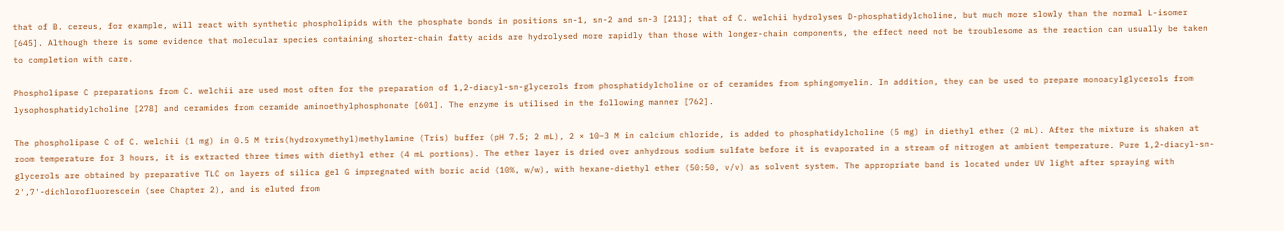that of B. cereus, for example, will react with synthetic phospholipids with the phosphate bonds in positions sn-1, sn-2 and sn-3 [213]; that of C. welchii hydrolyses D-phosphatidylcholine, but much more slowly than the normal L-isomer [645]. Although there is some evidence that molecular species containing shorter-chain fatty acids are hydrolysed more rapidly than those with longer-chain components, the effect need not be troublesome as the reaction can usually be taken to completion with care.

Phospholipase C preparations from C. welchii are used most often for the preparation of 1,2-diacyl-sn-glycerols from phosphatidylcholine or of ceramides from sphingomyelin. In addition, they can be used to prepare monoacylglycerols from lysophosphatidylcholine [278] and ceramides from ceramide aminoethylphosphonate [601]. The enzyme is utilised in the following manner [762].

The phospholipase C of C. welchii (1 mg) in 0.5 M tris(hydroxymethyl)methylamine (Tris) buffer (pH 7.5; 2 mL), 2 × 10−3 M in calcium chloride, is added to phosphatidylcholine (5 mg) in diethyl ether (2 mL). After the mixture is shaken at room temperature for 3 hours, it is extracted three times with diethyl ether (4 mL portions). The ether layer is dried over anhydrous sodium sulfate before it is evaporated in a stream of nitrogen at ambient temperature. Pure 1,2-diacyl-sn-glycerols are obtained by preparative TLC on layers of silica gel G impregnated with boric acid (10%, w/w), with hexane-diethyl ether (50:50, v/v) as solvent system. The appropriate band is located under UV light after spraying with 2',7'-dichlorofluorescein (see Chapter 2), and is eluted from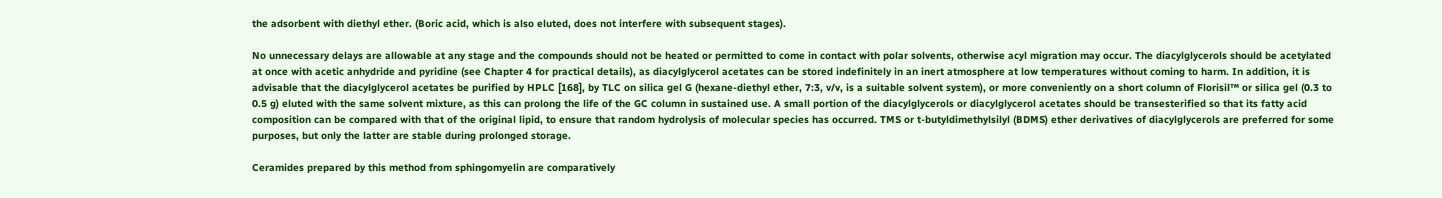the adsorbent with diethyl ether. (Boric acid, which is also eluted, does not interfere with subsequent stages).

No unnecessary delays are allowable at any stage and the compounds should not be heated or permitted to come in contact with polar solvents, otherwise acyl migration may occur. The diacylglycerols should be acetylated at once with acetic anhydride and pyridine (see Chapter 4 for practical details), as diacylglycerol acetates can be stored indefinitely in an inert atmosphere at low temperatures without coming to harm. In addition, it is advisable that the diacylglycerol acetates be purified by HPLC [168], by TLC on silica gel G (hexane-diethyl ether, 7:3, v/v, is a suitable solvent system), or more conveniently on a short column of Florisil™ or silica gel (0.3 to 0.5 g) eluted with the same solvent mixture, as this can prolong the life of the GC column in sustained use. A small portion of the diacylglycerols or diacylglycerol acetates should be transesterified so that its fatty acid composition can be compared with that of the original lipid, to ensure that random hydrolysis of molecular species has occurred. TMS or t-butyldimethylsilyl (BDMS) ether derivatives of diacylglycerols are preferred for some purposes, but only the latter are stable during prolonged storage.

Ceramides prepared by this method from sphingomyelin are comparatively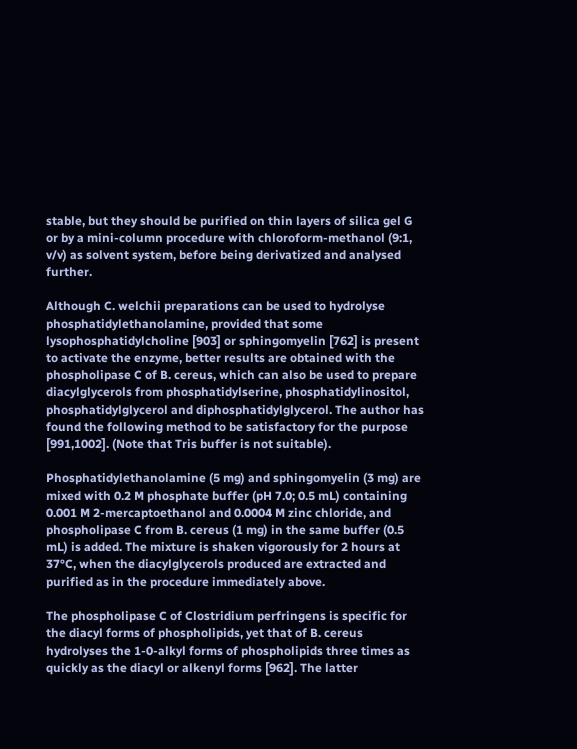stable, but they should be purified on thin layers of silica gel G or by a mini-column procedure with chloroform-methanol (9:1, v/v) as solvent system, before being derivatized and analysed further.

Although C. welchii preparations can be used to hydrolyse phosphatidylethanolamine, provided that some lysophosphatidylcholine [903] or sphingomyelin [762] is present to activate the enzyme, better results are obtained with the phospholipase C of B. cereus, which can also be used to prepare diacylglycerols from phosphatidylserine, phosphatidylinositol, phosphatidylglycerol and diphosphatidylglycerol. The author has found the following method to be satisfactory for the purpose [991,1002]. (Note that Tris buffer is not suitable).

Phosphatidylethanolamine (5 mg) and sphingomyelin (3 mg) are mixed with 0.2 M phosphate buffer (pH 7.0; 0.5 mL) containing 0.001 M 2-mercaptoethanol and 0.0004 M zinc chloride, and phospholipase C from B. cereus (1 mg) in the same buffer (0.5 mL) is added. The mixture is shaken vigorously for 2 hours at 37°C, when the diacylglycerols produced are extracted and purified as in the procedure immediately above.

The phospholipase C of Clostridium perfringens is specific for the diacyl forms of phospholipids, yet that of B. cereus hydrolyses the 1-0-alkyl forms of phospholipids three times as quickly as the diacyl or alkenyl forms [962]. The latter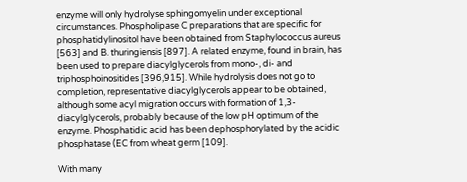enzyme will only hydrolyse sphingomyelin under exceptional circumstances. Phospholipase C preparations that are specific for phosphatidylinositol have been obtained from Staphylococcus aureus [563] and B. thuringiensis [897]. A related enzyme, found in brain, has been used to prepare diacylglycerols from mono-, di- and triphosphoinositides [396,915]. While hydrolysis does not go to completion, representative diacylglycerols appear to be obtained, although some acyl migration occurs with formation of 1,3-diacylglycerols, probably because of the low pH optimum of the enzyme. Phosphatidic acid has been dephosphorylated by the acidic phosphatase (EC from wheat germ [109].

With many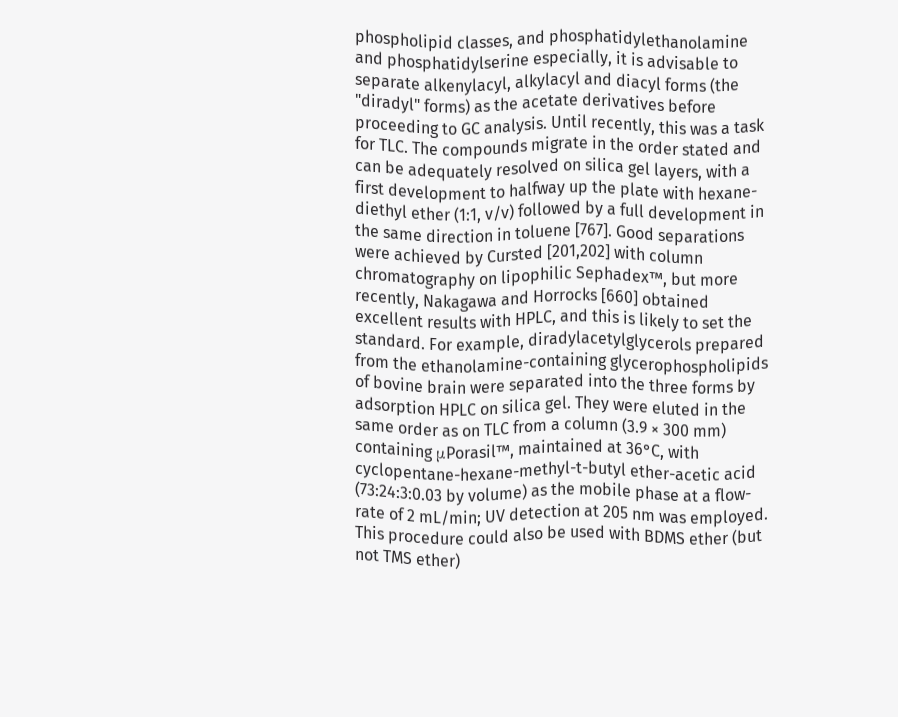phospholipid classes, and phosphatidylethanolamine and phosphatidylserine especially, it is advisable to separate alkenylacyl, alkylacyl and diacyl forms (the "diradyl" forms) as the acetate derivatives before proceeding to GC analysis. Until recently, this was a task for TLC. The compounds migrate in the order stated and can be adequately resolved on silica gel layers, with a first development to halfway up the plate with hexane-diethyl ether (1:1, v/v) followed by a full development in the same direction in toluene [767]. Good separations were achieved by Cursted [201,202] with column chromatography on lipophilic Sephadex™, but more recently, Nakagawa and Horrocks [660] obtained excellent results with HPLC, and this is likely to set the standard. For example, diradylacetylglycerols prepared from the ethanolamine-containing glycerophospholipids of bovine brain were separated into the three forms by adsorption HPLC on silica gel. They were eluted in the same order as on TLC from a column (3.9 × 300 mm) containing μPorasil™, maintained at 36°C, with cyclopentane-hexane-methyl-t-butyl ether-acetic acid (73:24:3:0.03 by volume) as the mobile phase at a flow-rate of 2 mL/min; UV detection at 205 nm was employed. This procedure could also be used with BDMS ether (but not TMS ether)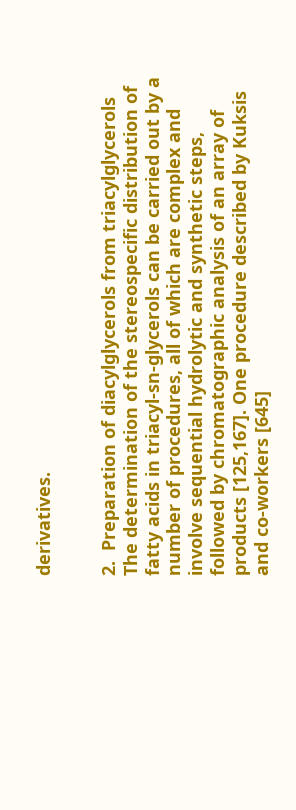derivatives.


2.  Preparation of diacylglycerols from triacylglycerols
The determination of the stereospecific distribution of fatty acids in triacyl-sn-glycerols can be carried out by a number of procedures, all of which are complex and involve sequential hydrolytic and synthetic steps, followed by chromatographic analysis of an array of products [125,167]. One procedure described by Kuksis and co-workers [645]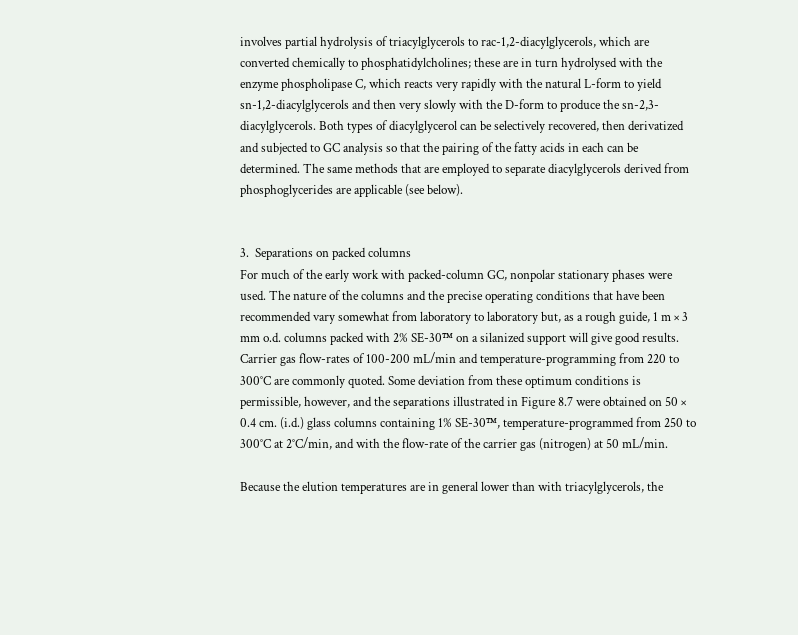involves partial hydrolysis of triacylglycerols to rac-1,2-diacylglycerols, which are converted chemically to phosphatidylcholines; these are in turn hydrolysed with the enzyme phospholipase C, which reacts very rapidly with the natural L-form to yield sn-1,2-diacylglycerols and then very slowly with the D-form to produce the sn-2,3-diacylglycerols. Both types of diacylglycerol can be selectively recovered, then derivatized and subjected to GC analysis so that the pairing of the fatty acids in each can be determined. The same methods that are employed to separate diacylglycerols derived from phosphoglycerides are applicable (see below).


3.  Separations on packed columns
For much of the early work with packed-column GC, nonpolar stationary phases were used. The nature of the columns and the precise operating conditions that have been recommended vary somewhat from laboratory to laboratory but, as a rough guide, 1 m × 3 mm o.d. columns packed with 2% SE-30™ on a silanized support will give good results. Carrier gas flow-rates of 100-200 mL/min and temperature-programming from 220 to 300°C are commonly quoted. Some deviation from these optimum conditions is permissible, however, and the separations illustrated in Figure 8.7 were obtained on 50 × 0.4 cm. (i.d.) glass columns containing 1% SE-30™, temperature-programmed from 250 to 300°C at 2°C/min, and with the flow-rate of the carrier gas (nitrogen) at 50 mL/min.

Because the elution temperatures are in general lower than with triacylglycerols, the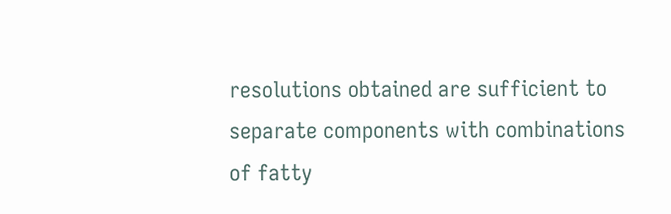resolutions obtained are sufficient to separate components with combinations of fatty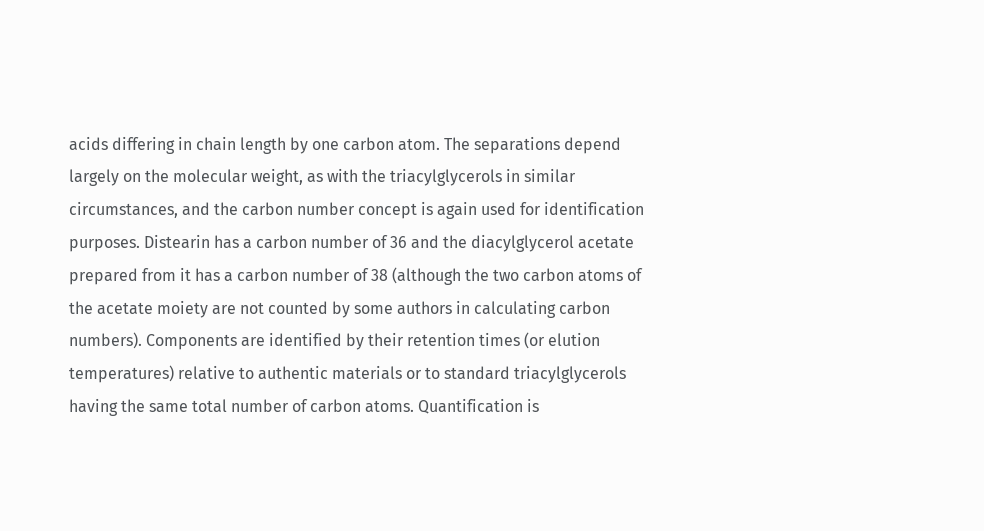acids differing in chain length by one carbon atom. The separations depend largely on the molecular weight, as with the triacylglycerols in similar circumstances, and the carbon number concept is again used for identification purposes. Distearin has a carbon number of 36 and the diacylglycerol acetate prepared from it has a carbon number of 38 (although the two carbon atoms of the acetate moiety are not counted by some authors in calculating carbon numbers). Components are identified by their retention times (or elution temperatures) relative to authentic materials or to standard triacylglycerols having the same total number of carbon atoms. Quantification is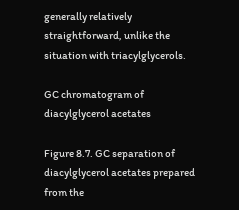generally relatively straightforward, unlike the situation with triacylglycerols.

GC chromatogram of diacylglycerol acetates

Figure 8.7. GC separation of diacylglycerol acetates prepared from the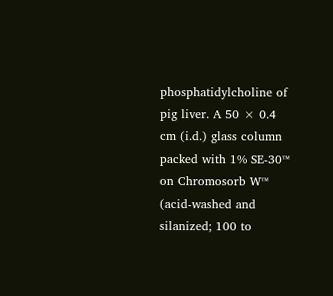phosphatidylcholine of pig liver. A 50 × 0.4 cm (i.d.) glass column packed with 1% SE-30™ on Chromosorb W™ (acid-washed and silanized; 100 to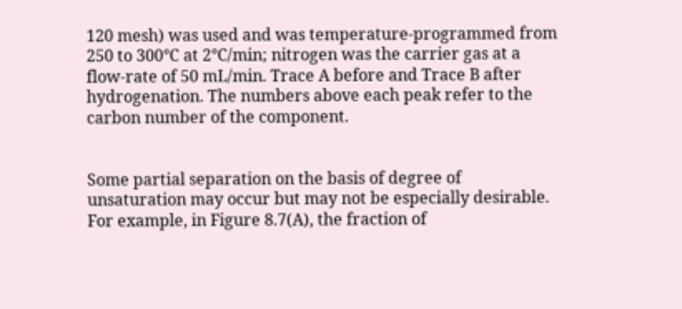120 mesh) was used and was temperature-programmed from 250 to 300°C at 2°C/min; nitrogen was the carrier gas at a flow-rate of 50 mL/min. Trace A before and Trace B after hydrogenation. The numbers above each peak refer to the carbon number of the component.


Some partial separation on the basis of degree of unsaturation may occur but may not be especially desirable. For example, in Figure 8.7(A), the fraction of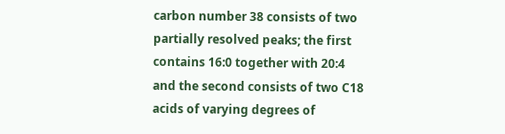carbon number 38 consists of two partially resolved peaks; the first contains 16:0 together with 20:4 and the second consists of two C18 acids of varying degrees of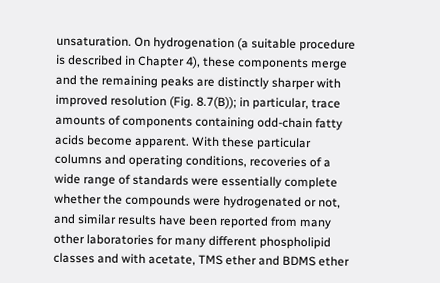unsaturation. On hydrogenation (a suitable procedure is described in Chapter 4), these components merge and the remaining peaks are distinctly sharper with improved resolution (Fig. 8.7(B)); in particular, trace amounts of components containing odd-chain fatty acids become apparent. With these particular columns and operating conditions, recoveries of a wide range of standards were essentially complete whether the compounds were hydrogenated or not, and similar results have been reported from many other laboratories for many different phospholipid classes and with acetate, TMS ether and BDMS ether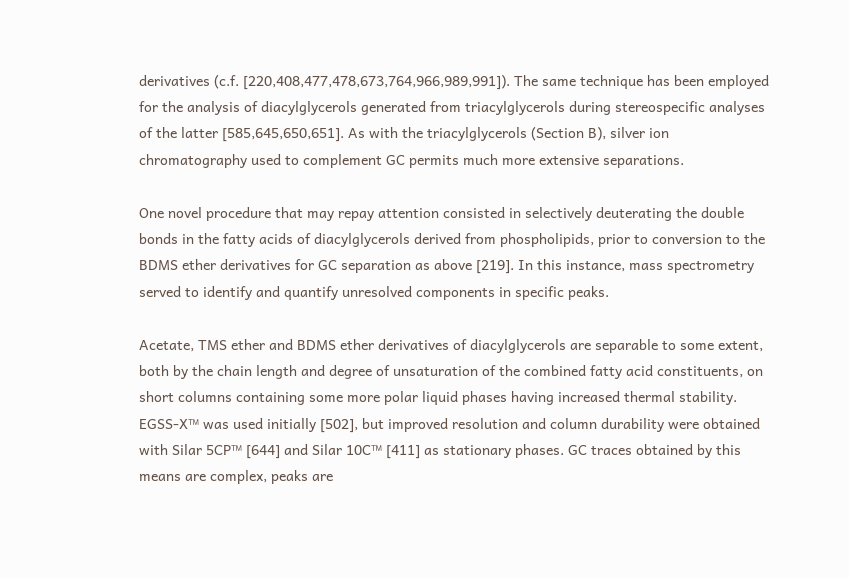derivatives (c.f. [220,408,477,478,673,764,966,989,991]). The same technique has been employed for the analysis of diacylglycerols generated from triacylglycerols during stereospecific analyses of the latter [585,645,650,651]. As with the triacylglycerols (Section B), silver ion chromatography used to complement GC permits much more extensive separations.

One novel procedure that may repay attention consisted in selectively deuterating the double bonds in the fatty acids of diacylglycerols derived from phospholipids, prior to conversion to the BDMS ether derivatives for GC separation as above [219]. In this instance, mass spectrometry served to identify and quantify unresolved components in specific peaks.

Acetate, TMS ether and BDMS ether derivatives of diacylglycerols are separable to some extent, both by the chain length and degree of unsaturation of the combined fatty acid constituents, on short columns containing some more polar liquid phases having increased thermal stability. EGSS-X™ was used initially [502], but improved resolution and column durability were obtained with Silar 5CP™ [644] and Silar 10C™ [411] as stationary phases. GC traces obtained by this means are complex, peaks are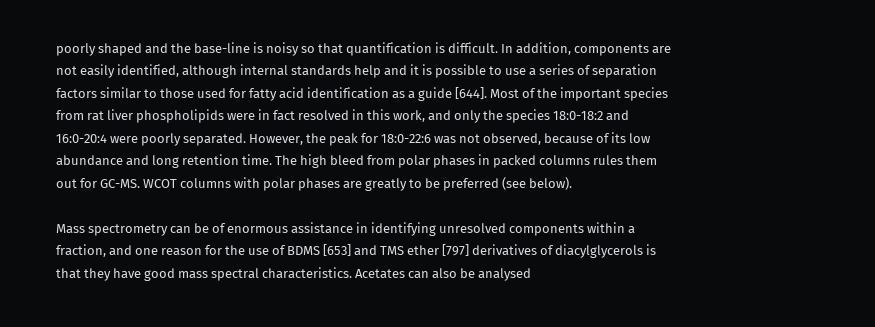poorly shaped and the base-line is noisy so that quantification is difficult. In addition, components are not easily identified, although internal standards help and it is possible to use a series of separation factors similar to those used for fatty acid identification as a guide [644]. Most of the important species from rat liver phospholipids were in fact resolved in this work, and only the species 18:0-18:2 and 16:0-20:4 were poorly separated. However, the peak for 18:0-22:6 was not observed, because of its low abundance and long retention time. The high bleed from polar phases in packed columns rules them out for GC-MS. WCOT columns with polar phases are greatly to be preferred (see below).

Mass spectrometry can be of enormous assistance in identifying unresolved components within a fraction, and one reason for the use of BDMS [653] and TMS ether [797] derivatives of diacylglycerols is that they have good mass spectral characteristics. Acetates can also be analysed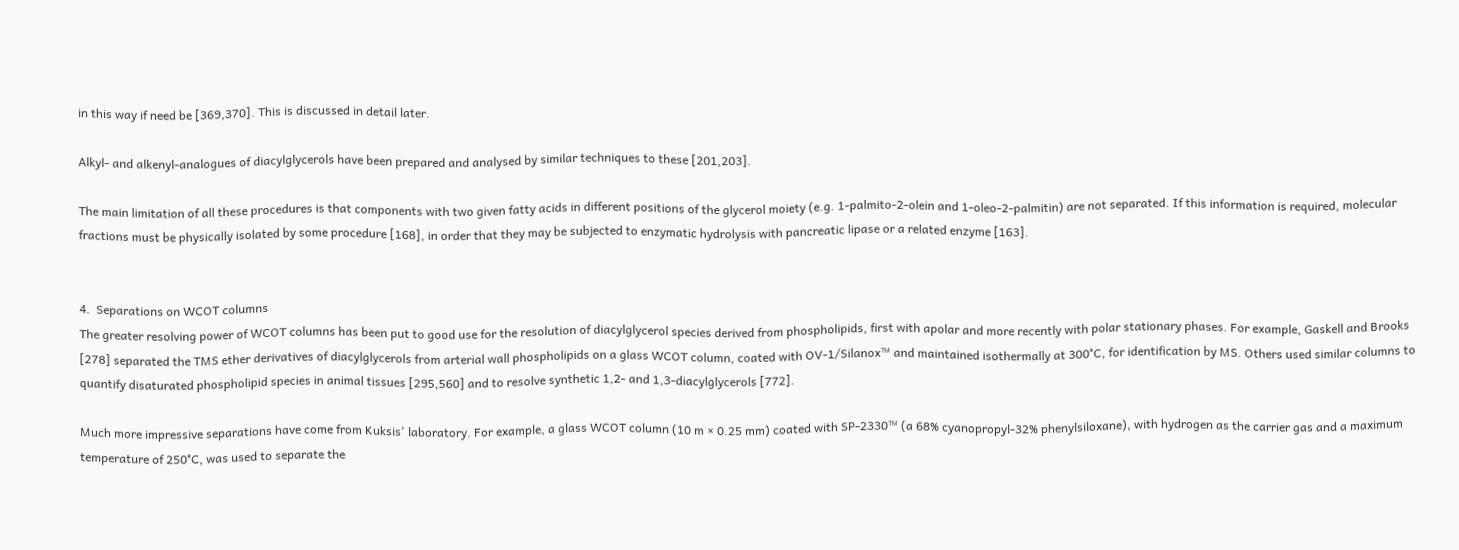in this way if need be [369,370]. This is discussed in detail later.

Alkyl- and alkenyl-analogues of diacylglycerols have been prepared and analysed by similar techniques to these [201,203].

The main limitation of all these procedures is that components with two given fatty acids in different positions of the glycerol moiety (e.g. 1-palmito-2-olein and 1-oleo-2-palmitin) are not separated. If this information is required, molecular fractions must be physically isolated by some procedure [168], in order that they may be subjected to enzymatic hydrolysis with pancreatic lipase or a related enzyme [163].


4.  Separations on WCOT columns
The greater resolving power of WCOT columns has been put to good use for the resolution of diacylglycerol species derived from phospholipids, first with apolar and more recently with polar stationary phases. For example, Gaskell and Brooks [278] separated the TMS ether derivatives of diacylglycerols from arterial wall phospholipids on a glass WCOT column, coated with OV-1/Silanox™ and maintained isothermally at 300°C, for identification by MS. Others used similar columns to quantify disaturated phospholipid species in animal tissues [295,560] and to resolve synthetic 1,2- and 1,3-diacylglycerols [772].

Much more impressive separations have come from Kuksis' laboratory. For example, a glass WCOT column (10 m × 0.25 mm) coated with SP-2330™ (a 68% cyanopropyl-32% phenylsiloxane), with hydrogen as the carrier gas and a maximum temperature of 250°C, was used to separate the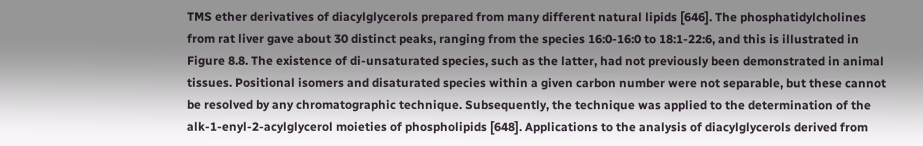TMS ether derivatives of diacylglycerols prepared from many different natural lipids [646]. The phosphatidylcholines from rat liver gave about 30 distinct peaks, ranging from the species 16:0-16:0 to 18:1-22:6, and this is illustrated in Figure 8.8. The existence of di-unsaturated species, such as the latter, had not previously been demonstrated in animal tissues. Positional isomers and disaturated species within a given carbon number were not separable, but these cannot be resolved by any chromatographic technique. Subsequently, the technique was applied to the determination of the alk-1-enyl-2-acylglycerol moieties of phospholipids [648]. Applications to the analysis of diacylglycerols derived from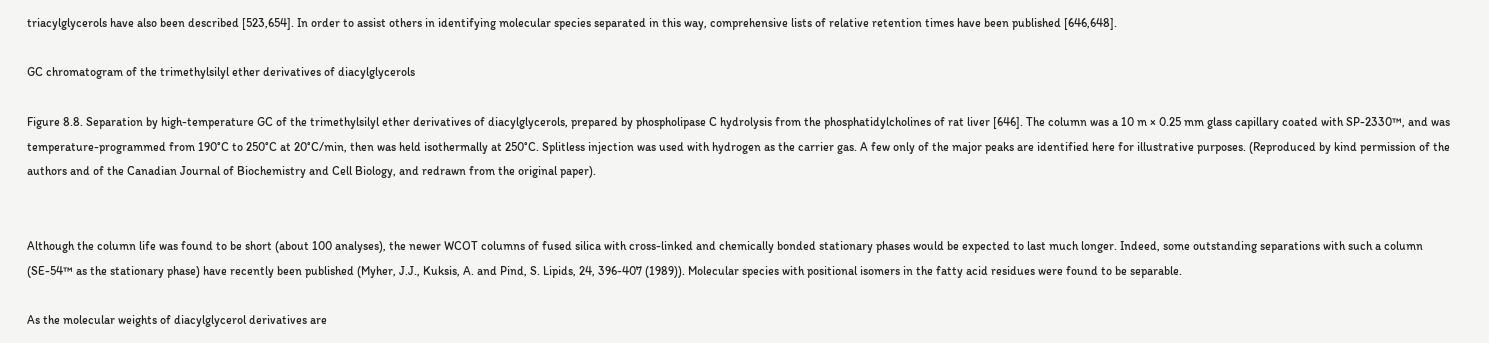triacylglycerols have also been described [523,654]. In order to assist others in identifying molecular species separated in this way, comprehensive lists of relative retention times have been published [646,648].

GC chromatogram of the trimethylsilyl ether derivatives of diacylglycerols

Figure 8.8. Separation by high-temperature GC of the trimethylsilyl ether derivatives of diacylglycerols, prepared by phospholipase C hydrolysis from the phosphatidylcholines of rat liver [646]. The column was a 10 m × 0.25 mm glass capillary coated with SP-2330™, and was temperature-programmed from 190°C to 250°C at 20°C/min, then was held isothermally at 250°C. Splitless injection was used with hydrogen as the carrier gas. A few only of the major peaks are identified here for illustrative purposes. (Reproduced by kind permission of the authors and of the Canadian Journal of Biochemistry and Cell Biology, and redrawn from the original paper).


Although the column life was found to be short (about 100 analyses), the newer WCOT columns of fused silica with cross-linked and chemically bonded stationary phases would be expected to last much longer. Indeed, some outstanding separations with such a column (SE-54™ as the stationary phase) have recently been published (Myher, J.J., Kuksis, A. and Pind, S. Lipids, 24, 396-407 (1989)). Molecular species with positional isomers in the fatty acid residues were found to be separable.

As the molecular weights of diacylglycerol derivatives are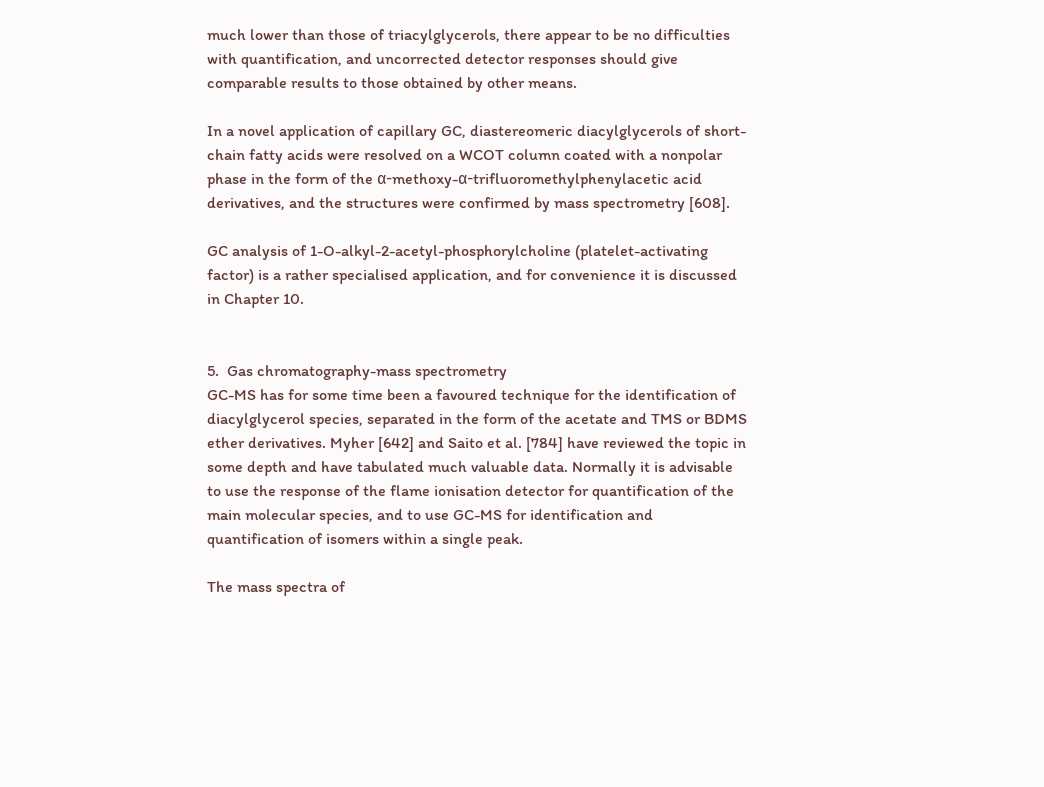much lower than those of triacylglycerols, there appear to be no difficulties with quantification, and uncorrected detector responses should give comparable results to those obtained by other means.

In a novel application of capillary GC, diastereomeric diacylglycerols of short-chain fatty acids were resolved on a WCOT column coated with a nonpolar phase in the form of the α-methoxy-α-trifluoromethylphenylacetic acid derivatives, and the structures were confirmed by mass spectrometry [608].

GC analysis of 1-O-alkyl-2-acetyl-phosphorylcholine (platelet-activating factor) is a rather specialised application, and for convenience it is discussed in Chapter 10.


5.  Gas chromatography-mass spectrometry
GC-MS has for some time been a favoured technique for the identification of diacylglycerol species, separated in the form of the acetate and TMS or BDMS ether derivatives. Myher [642] and Saito et al. [784] have reviewed the topic in some depth and have tabulated much valuable data. Normally it is advisable to use the response of the flame ionisation detector for quantification of the main molecular species, and to use GC-MS for identification and quantification of isomers within a single peak.

The mass spectra of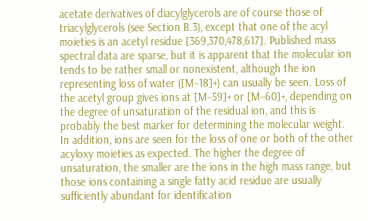acetate derivatives of diacylglycerols are of course those of triacylglycerols (see Section B.3), except that one of the acyl moieties is an acetyl residue [369,370,478,617]. Published mass spectral data are sparse, but it is apparent that the molecular ion tends to be rather small or nonexistent, although the ion representing loss of water ([M−18]+) can usually be seen. Loss of the acetyl group gives ions at [M−59]+ or [M−60]+, depending on the degree of unsaturation of the residual ion, and this is probably the best marker for determining the molecular weight. In addition, ions are seen for the loss of one or both of the other acyloxy moieties as expected. The higher the degree of unsaturation, the smaller are the ions in the high mass range, but those ions containing a single fatty acid residue are usually sufficiently abundant for identification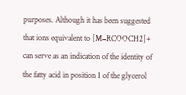purposes. Although it has been suggested that ions equivalent to [M−RCOOCH2]+ can serve as an indication of the identity of the fatty acid in position 1 of the glycerol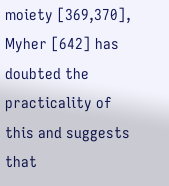moiety [369,370], Myher [642] has doubted the practicality of this and suggests that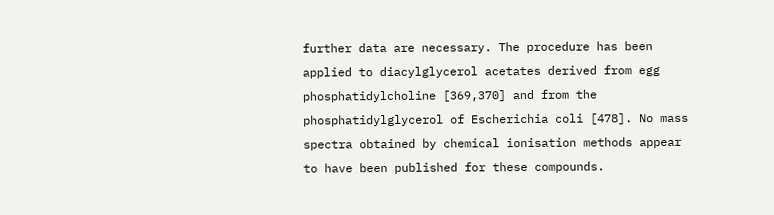further data are necessary. The procedure has been applied to diacylglycerol acetates derived from egg phosphatidylcholine [369,370] and from the phosphatidylglycerol of Escherichia coli [478]. No mass spectra obtained by chemical ionisation methods appear to have been published for these compounds.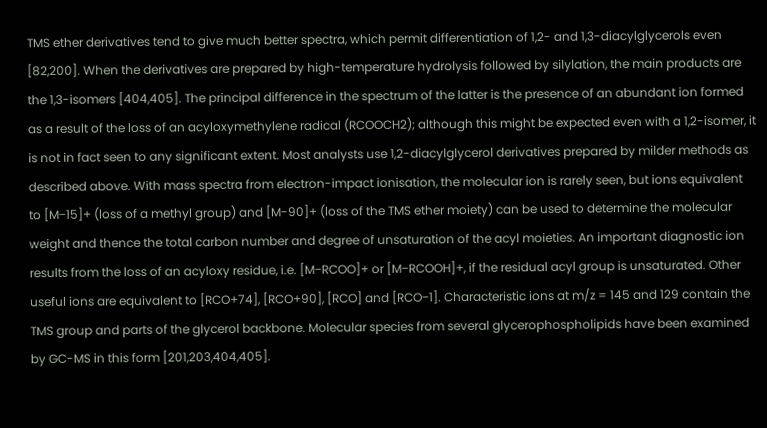TMS ether derivatives tend to give much better spectra, which permit differentiation of 1,2- and 1,3-diacylglycerols even [82,200]. When the derivatives are prepared by high-temperature hydrolysis followed by silylation, the main products are the 1,3-isomers [404,405]. The principal difference in the spectrum of the latter is the presence of an abundant ion formed as a result of the loss of an acyloxymethylene radical (RCOOCH2); although this might be expected even with a 1,2-isomer, it is not in fact seen to any significant extent. Most analysts use 1,2-diacylglycerol derivatives prepared by milder methods as described above. With mass spectra from electron-impact ionisation, the molecular ion is rarely seen, but ions equivalent to [M−15]+ (loss of a methyl group) and [M-90]+ (loss of the TMS ether moiety) can be used to determine the molecular weight and thence the total carbon number and degree of unsaturation of the acyl moieties. An important diagnostic ion results from the loss of an acyloxy residue, i.e. [M−RCOO]+ or [M−RCOOH]+, if the residual acyl group is unsaturated. Other useful ions are equivalent to [RCO+74], [RCO+90], [RCO] and [RCO−1]. Characteristic ions at m/z = 145 and 129 contain the TMS group and parts of the glycerol backbone. Molecular species from several glycerophospholipids have been examined by GC-MS in this form [201,203,404,405].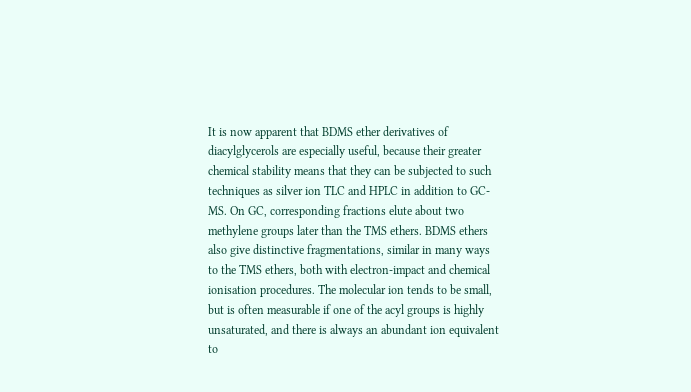It is now apparent that BDMS ether derivatives of diacylglycerols are especially useful, because their greater chemical stability means that they can be subjected to such techniques as silver ion TLC and HPLC in addition to GC-MS. On GC, corresponding fractions elute about two methylene groups later than the TMS ethers. BDMS ethers also give distinctive fragmentations, similar in many ways to the TMS ethers, both with electron-impact and chemical ionisation procedures. The molecular ion tends to be small, but is often measurable if one of the acyl groups is highly unsaturated, and there is always an abundant ion equivalent to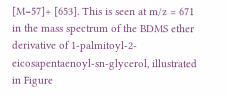[M−57]+ [653]. This is seen at m/z = 671 in the mass spectrum of the BDMS ether derivative of 1-palmitoyl-2-eicosapentaenoyl-sn-glycerol, illustrated in Figure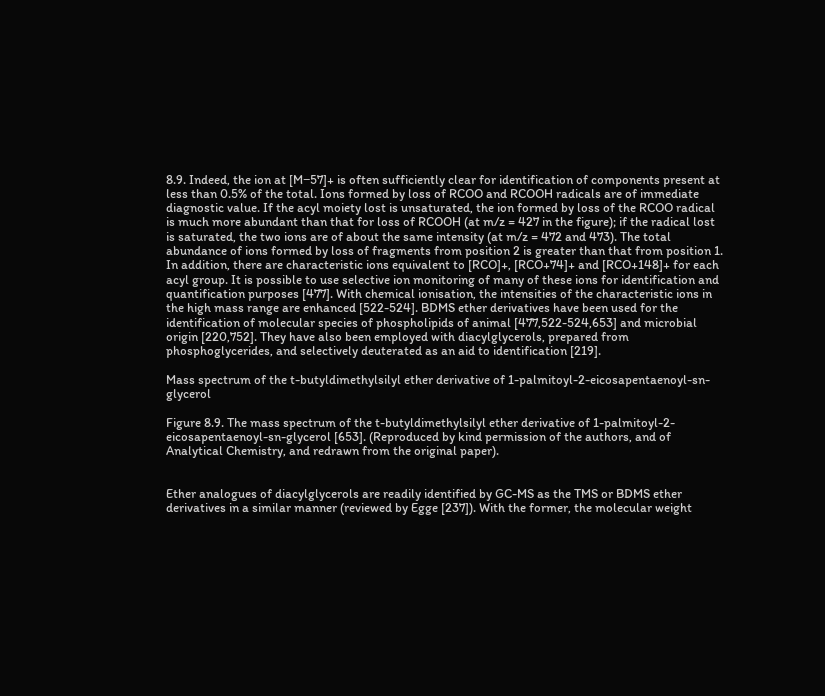8.9. Indeed, the ion at [M−57]+ is often sufficiently clear for identification of components present at less than 0.5% of the total. Ions formed by loss of RCOO and RCOOH radicals are of immediate diagnostic value. If the acyl moiety lost is unsaturated, the ion formed by loss of the RCOO radical is much more abundant than that for loss of RCOOH (at m/z = 427 in the figure); if the radical lost is saturated, the two ions are of about the same intensity (at m/z = 472 and 473). The total abundance of ions formed by loss of fragments from position 2 is greater than that from position 1. In addition, there are characteristic ions equivalent to [RCO]+, [RCO+74]+ and [RCO+148]+ for each acyl group. It is possible to use selective ion monitoring of many of these ions for identification and quantification purposes [477]. With chemical ionisation, the intensities of the characteristic ions in the high mass range are enhanced [522-524]. BDMS ether derivatives have been used for the identification of molecular species of phospholipids of animal [477,522-524,653] and microbial origin [220,752]. They have also been employed with diacylglycerols, prepared from phosphoglycerides, and selectively deuterated as an aid to identification [219].

Mass spectrum of the t-butyldimethylsilyl ether derivative of 1-palmitoyl-2-eicosapentaenoyl-sn-glycerol

Figure 8.9. The mass spectrum of the t-butyldimethylsilyl ether derivative of 1-palmitoyl-2-eicosapentaenoyl-sn-glycerol [653]. (Reproduced by kind permission of the authors, and of Analytical Chemistry, and redrawn from the original paper).


Ether analogues of diacylglycerols are readily identified by GC-MS as the TMS or BDMS ether derivatives in a similar manner (reviewed by Egge [237]). With the former, the molecular weight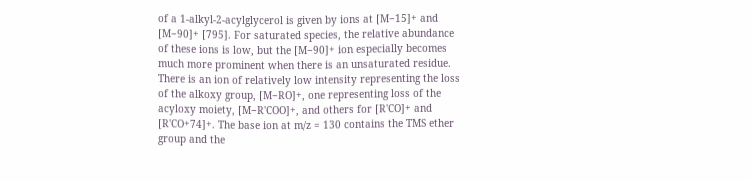of a 1-alkyl-2-acylglycerol is given by ions at [M−15]+ and [M−90]+ [795]. For saturated species, the relative abundance of these ions is low, but the [M−90]+ ion especially becomes much more prominent when there is an unsaturated residue. There is an ion of relatively low intensity representing the loss of the alkoxy group, [M−RO]+, one representing loss of the acyloxy moiety, [M−R'COO]+, and others for [R'CO]+ and [R'CO+74]+. The base ion at m/z = 130 contains the TMS ether group and the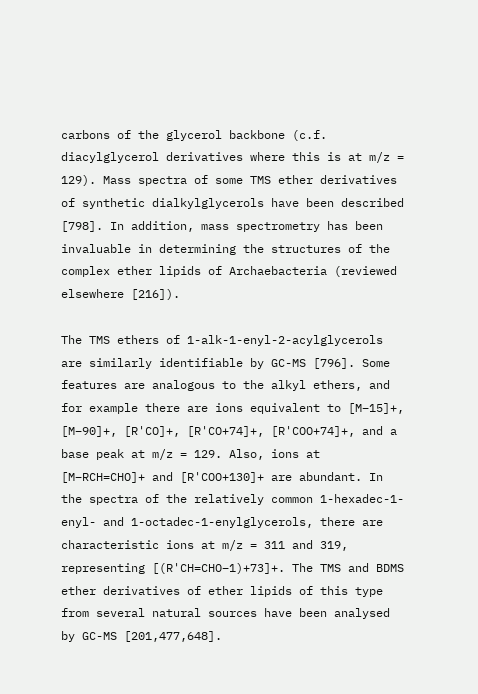carbons of the glycerol backbone (c.f. diacylglycerol derivatives where this is at m/z = 129). Mass spectra of some TMS ether derivatives of synthetic dialkylglycerols have been described [798]. In addition, mass spectrometry has been invaluable in determining the structures of the complex ether lipids of Archaebacteria (reviewed elsewhere [216]).

The TMS ethers of 1-alk-1-enyl-2-acylglycerols are similarly identifiable by GC-MS [796]. Some features are analogous to the alkyl ethers, and for example there are ions equivalent to [M−15]+, [M−90]+, [R'CO]+, [R'CO+74]+, [R'COO+74]+, and a base peak at m/z = 129. Also, ions at [M−RCH=CHO]+ and [R'COO+130]+ are abundant. In the spectra of the relatively common 1-hexadec-1-enyl- and 1-octadec-1-enylglycerols, there are characteristic ions at m/z = 311 and 319, representing [(R'CH=CHO−1)+73]+. The TMS and BDMS ether derivatives of ether lipids of this type from several natural sources have been analysed by GC-MS [201,477,648].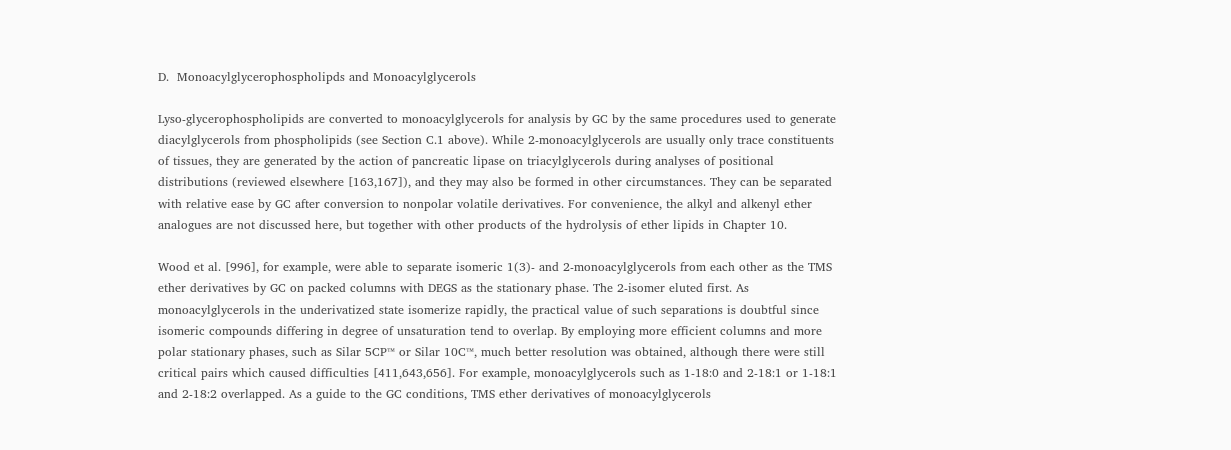D.  Monoacylglycerophospholipds and Monoacylglycerols

Lyso-glycerophospholipids are converted to monoacylglycerols for analysis by GC by the same procedures used to generate diacylglycerols from phospholipids (see Section C.1 above). While 2-monoacylglycerols are usually only trace constituents of tissues, they are generated by the action of pancreatic lipase on triacylglycerols during analyses of positional distributions (reviewed elsewhere [163,167]), and they may also be formed in other circumstances. They can be separated with relative ease by GC after conversion to nonpolar volatile derivatives. For convenience, the alkyl and alkenyl ether analogues are not discussed here, but together with other products of the hydrolysis of ether lipids in Chapter 10.

Wood et al. [996], for example, were able to separate isomeric 1(3)- and 2-monoacylglycerols from each other as the TMS ether derivatives by GC on packed columns with DEGS as the stationary phase. The 2-isomer eluted first. As monoacylglycerols in the underivatized state isomerize rapidly, the practical value of such separations is doubtful since isomeric compounds differing in degree of unsaturation tend to overlap. By employing more efficient columns and more polar stationary phases, such as Silar 5CP™ or Silar 10C™, much better resolution was obtained, although there were still critical pairs which caused difficulties [411,643,656]. For example, monoacylglycerols such as 1-18:0 and 2-18:1 or 1-18:1 and 2-18:2 overlapped. As a guide to the GC conditions, TMS ether derivatives of monoacylglycerols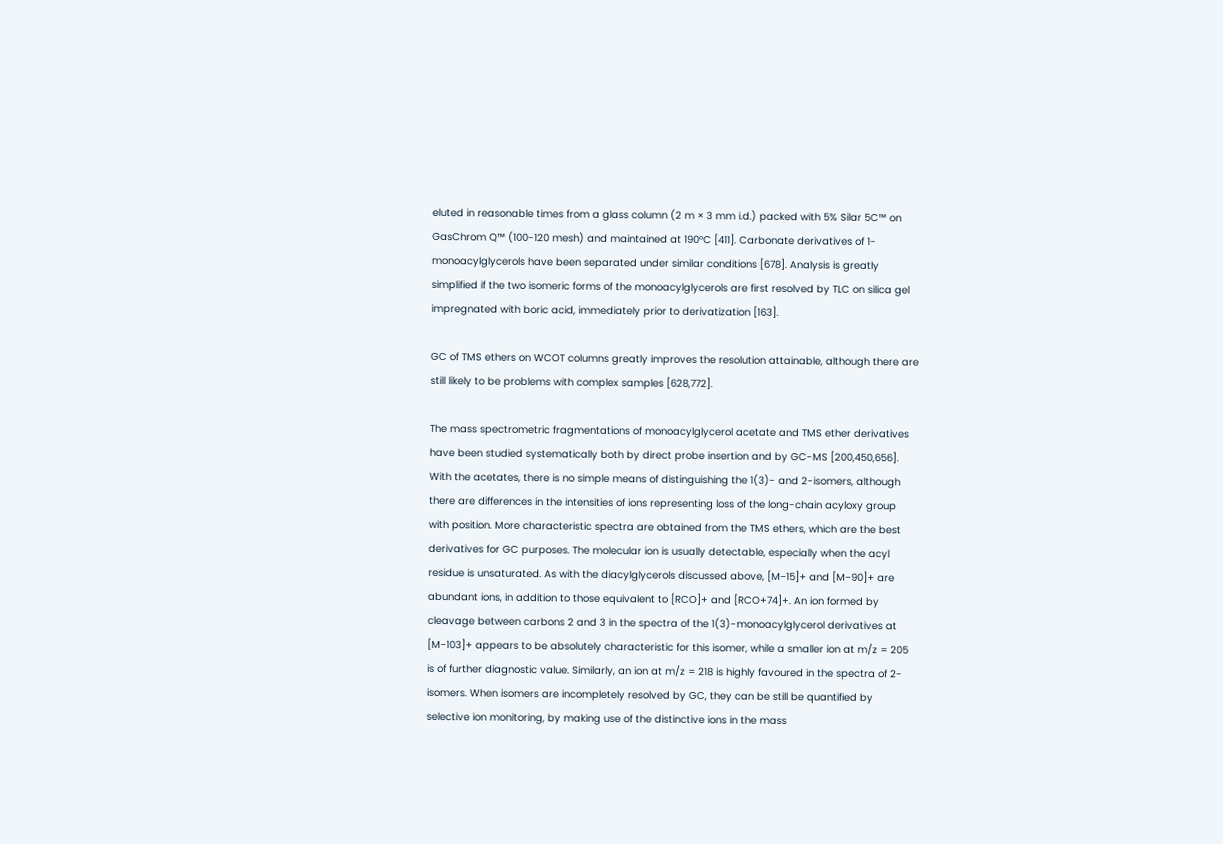eluted in reasonable times from a glass column (2 m × 3 mm i.d.) packed with 5% Silar 5C™ on GasChrom Q™ (100-120 mesh) and maintained at 190°C [411]. Carbonate derivatives of 1-monoacylglycerols have been separated under similar conditions [678]. Analysis is greatly simplified if the two isomeric forms of the monoacylglycerols are first resolved by TLC on silica gel impregnated with boric acid, immediately prior to derivatization [163].

GC of TMS ethers on WCOT columns greatly improves the resolution attainable, although there are still likely to be problems with complex samples [628,772].

The mass spectrometric fragmentations of monoacylglycerol acetate and TMS ether derivatives have been studied systematically both by direct probe insertion and by GC-MS [200,450,656]. With the acetates, there is no simple means of distinguishing the 1(3)- and 2-isomers, although there are differences in the intensities of ions representing loss of the long-chain acyloxy group with position. More characteristic spectra are obtained from the TMS ethers, which are the best derivatives for GC purposes. The molecular ion is usually detectable, especially when the acyl residue is unsaturated. As with the diacylglycerols discussed above, [M−15]+ and [M−90]+ are abundant ions, in addition to those equivalent to [RCO]+ and [RCO+74]+. An ion formed by cleavage between carbons 2 and 3 in the spectra of the 1(3)-monoacylglycerol derivatives at [M−103]+ appears to be absolutely characteristic for this isomer, while a smaller ion at m/z = 205 is of further diagnostic value. Similarly, an ion at m/z = 218 is highly favoured in the spectra of 2-isomers. When isomers are incompletely resolved by GC, they can be still be quantified by selective ion monitoring, by making use of the distinctive ions in the mass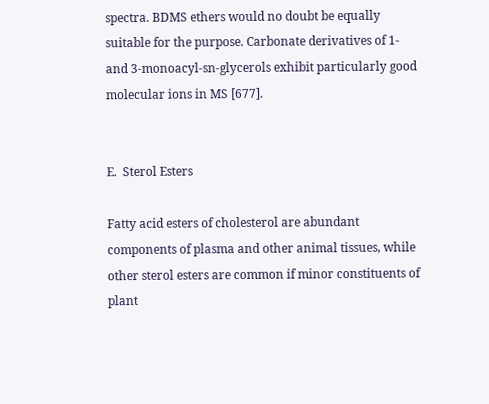spectra. BDMS ethers would no doubt be equally suitable for the purpose. Carbonate derivatives of 1- and 3-monoacyl-sn-glycerols exhibit particularly good molecular ions in MS [677].


E.  Sterol Esters

Fatty acid esters of cholesterol are abundant components of plasma and other animal tissues, while other sterol esters are common if minor constituents of plant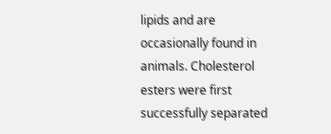lipids and are occasionally found in animals. Cholesterol esters were first successfully separated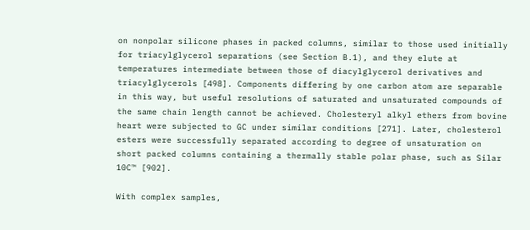on nonpolar silicone phases in packed columns, similar to those used initially for triacylglycerol separations (see Section B.1), and they elute at temperatures intermediate between those of diacylglycerol derivatives and triacylglycerols [498]. Components differing by one carbon atom are separable in this way, but useful resolutions of saturated and unsaturated compounds of the same chain length cannot be achieved. Cholesteryl alkyl ethers from bovine heart were subjected to GC under similar conditions [271]. Later, cholesterol esters were successfully separated according to degree of unsaturation on short packed columns containing a thermally stable polar phase, such as Silar 10C™ [902].

With complex samples,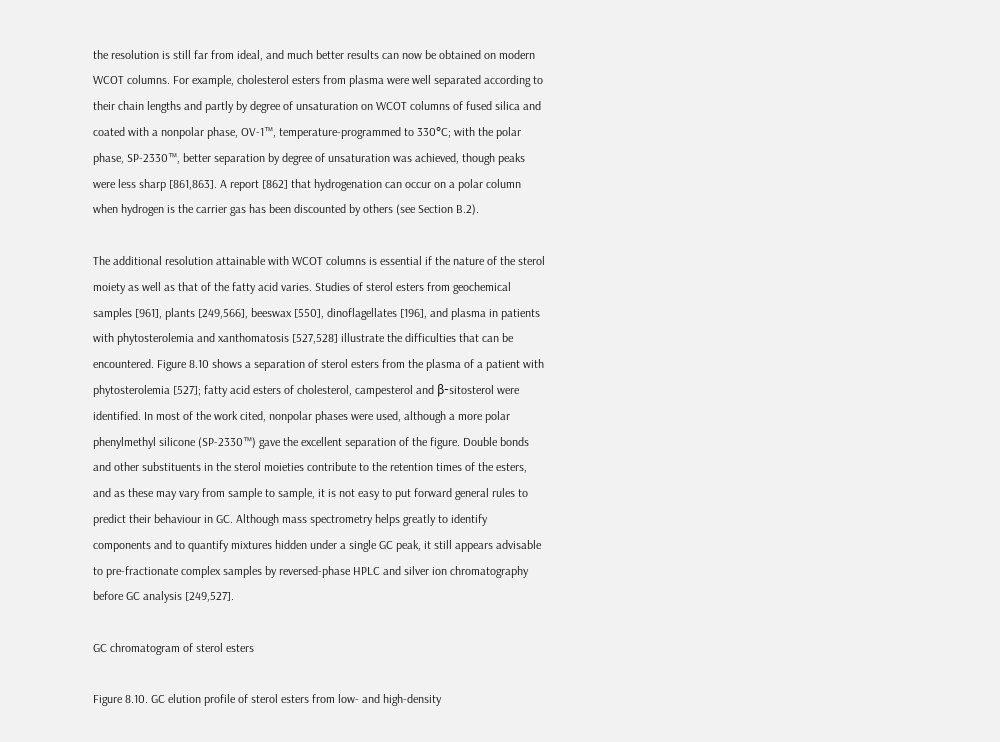the resolution is still far from ideal, and much better results can now be obtained on modern WCOT columns. For example, cholesterol esters from plasma were well separated according to their chain lengths and partly by degree of unsaturation on WCOT columns of fused silica and coated with a nonpolar phase, OV-1™, temperature-programmed to 330°C; with the polar phase, SP-2330™, better separation by degree of unsaturation was achieved, though peaks were less sharp [861,863]. A report [862] that hydrogenation can occur on a polar column when hydrogen is the carrier gas has been discounted by others (see Section B.2).

The additional resolution attainable with WCOT columns is essential if the nature of the sterol moiety as well as that of the fatty acid varies. Studies of sterol esters from geochemical samples [961], plants [249,566], beeswax [550], dinoflagellates [196], and plasma in patients with phytosterolemia and xanthomatosis [527,528] illustrate the difficulties that can be encountered. Figure 8.10 shows a separation of sterol esters from the plasma of a patient with phytosterolemia [527]; fatty acid esters of cholesterol, campesterol and β-sitosterol were identified. In most of the work cited, nonpolar phases were used, although a more polar phenylmethyl silicone (SP-2330™) gave the excellent separation of the figure. Double bonds and other substituents in the sterol moieties contribute to the retention times of the esters, and as these may vary from sample to sample, it is not easy to put forward general rules to predict their behaviour in GC. Although mass spectrometry helps greatly to identify components and to quantify mixtures hidden under a single GC peak, it still appears advisable to pre-fractionate complex samples by reversed-phase HPLC and silver ion chromatography before GC analysis [249,527].

GC chromatogram of sterol esters

Figure 8.10. GC elution profile of sterol esters from low- and high-density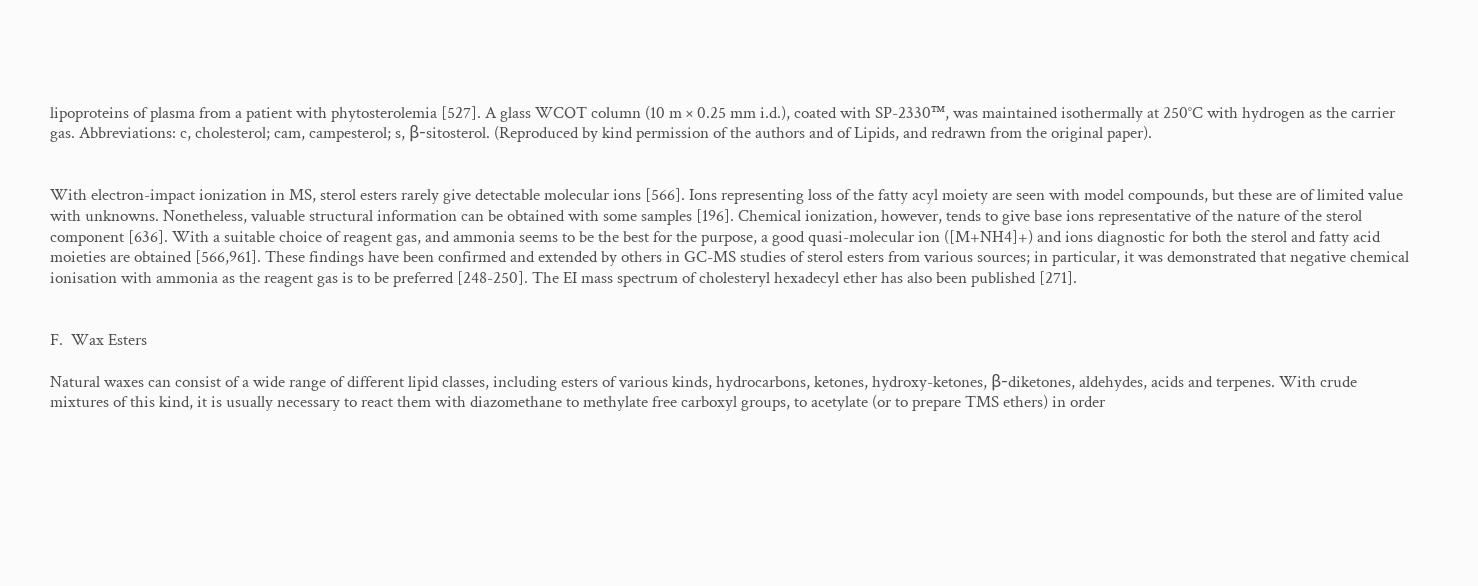lipoproteins of plasma from a patient with phytosterolemia [527]. A glass WCOT column (10 m × 0.25 mm i.d.), coated with SP-2330™, was maintained isothermally at 250°C with hydrogen as the carrier gas. Abbreviations: c, cholesterol; cam, campesterol; s, β-sitosterol. (Reproduced by kind permission of the authors and of Lipids, and redrawn from the original paper).


With electron-impact ionization in MS, sterol esters rarely give detectable molecular ions [566]. Ions representing loss of the fatty acyl moiety are seen with model compounds, but these are of limited value with unknowns. Nonetheless, valuable structural information can be obtained with some samples [196]. Chemical ionization, however, tends to give base ions representative of the nature of the sterol component [636]. With a suitable choice of reagent gas, and ammonia seems to be the best for the purpose, a good quasi-molecular ion ([M+NH4]+) and ions diagnostic for both the sterol and fatty acid moieties are obtained [566,961]. These findings have been confirmed and extended by others in GC-MS studies of sterol esters from various sources; in particular, it was demonstrated that negative chemical ionisation with ammonia as the reagent gas is to be preferred [248-250]. The EI mass spectrum of cholesteryl hexadecyl ether has also been published [271].


F.  Wax Esters

Natural waxes can consist of a wide range of different lipid classes, including esters of various kinds, hydrocarbons, ketones, hydroxy-ketones, β-diketones, aldehydes, acids and terpenes. With crude mixtures of this kind, it is usually necessary to react them with diazomethane to methylate free carboxyl groups, to acetylate (or to prepare TMS ethers) in order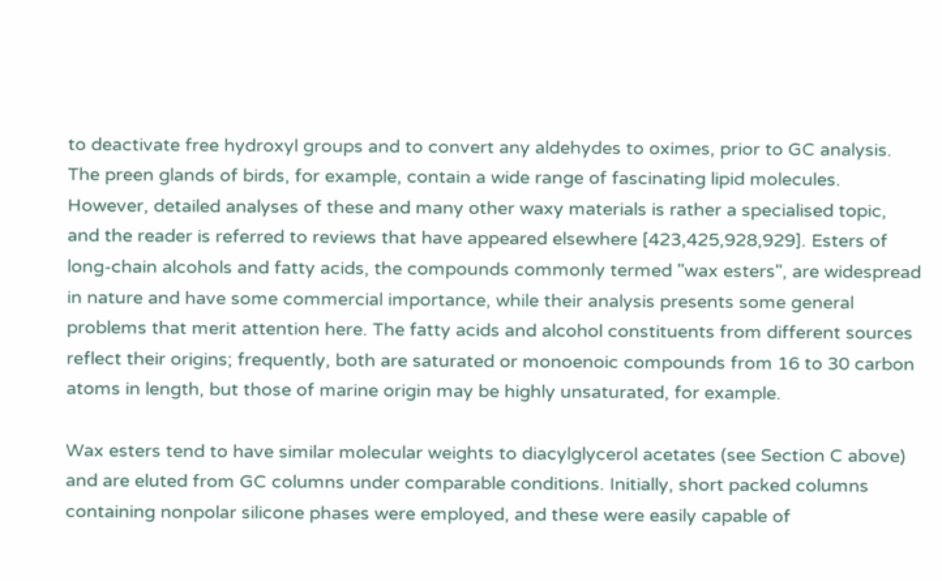to deactivate free hydroxyl groups and to convert any aldehydes to oximes, prior to GC analysis. The preen glands of birds, for example, contain a wide range of fascinating lipid molecules. However, detailed analyses of these and many other waxy materials is rather a specialised topic, and the reader is referred to reviews that have appeared elsewhere [423,425,928,929]. Esters of long-chain alcohols and fatty acids, the compounds commonly termed "wax esters", are widespread in nature and have some commercial importance, while their analysis presents some general problems that merit attention here. The fatty acids and alcohol constituents from different sources reflect their origins; frequently, both are saturated or monoenoic compounds from 16 to 30 carbon atoms in length, but those of marine origin may be highly unsaturated, for example.

Wax esters tend to have similar molecular weights to diacylglycerol acetates (see Section C above) and are eluted from GC columns under comparable conditions. Initially, short packed columns containing nonpolar silicone phases were employed, and these were easily capable of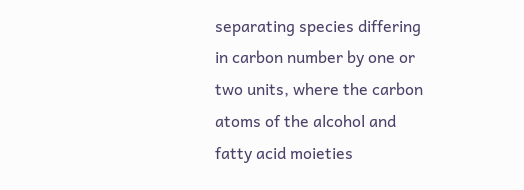separating species differing in carbon number by one or two units, where the carbon atoms of the alcohol and fatty acid moieties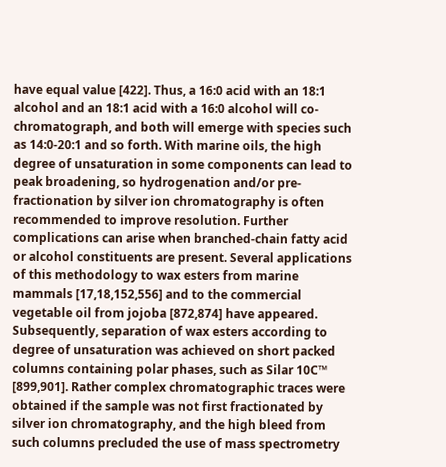have equal value [422]. Thus, a 16:0 acid with an 18:1 alcohol and an 18:1 acid with a 16:0 alcohol will co-chromatograph, and both will emerge with species such as 14:0-20:1 and so forth. With marine oils, the high degree of unsaturation in some components can lead to peak broadening, so hydrogenation and/or pre-fractionation by silver ion chromatography is often recommended to improve resolution. Further complications can arise when branched-chain fatty acid or alcohol constituents are present. Several applications of this methodology to wax esters from marine mammals [17,18,152,556] and to the commercial vegetable oil from jojoba [872,874] have appeared. Subsequently, separation of wax esters according to degree of unsaturation was achieved on short packed columns containing polar phases, such as Silar 10C™ [899,901]. Rather complex chromatographic traces were obtained if the sample was not first fractionated by silver ion chromatography, and the high bleed from such columns precluded the use of mass spectrometry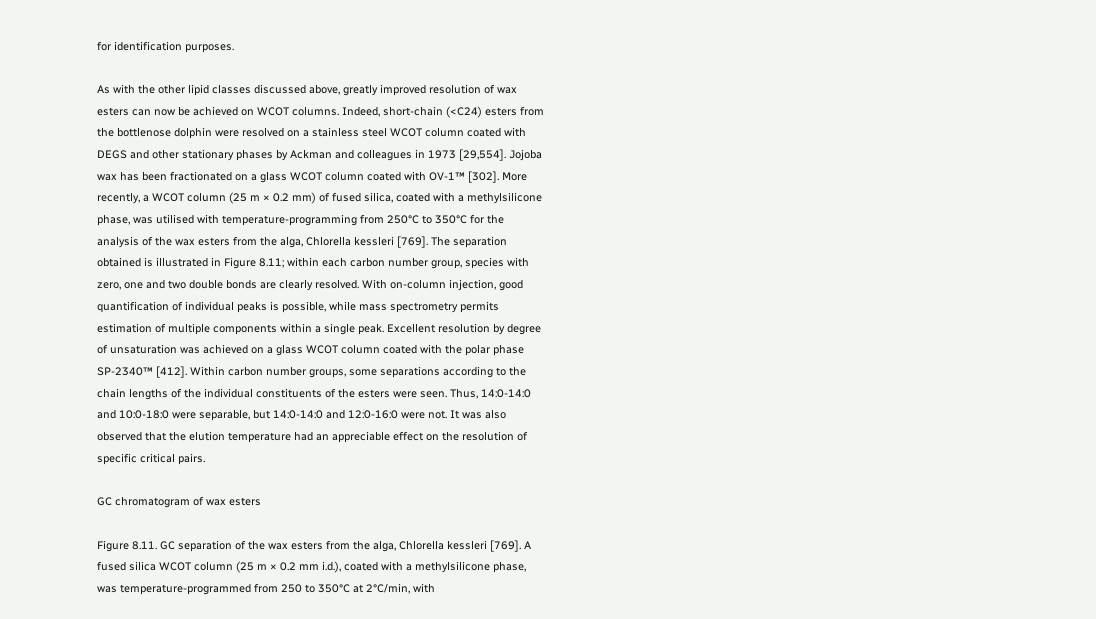for identification purposes.

As with the other lipid classes discussed above, greatly improved resolution of wax esters can now be achieved on WCOT columns. Indeed, short-chain (<C24) esters from the bottlenose dolphin were resolved on a stainless steel WCOT column coated with DEGS and other stationary phases by Ackman and colleagues in 1973 [29,554]. Jojoba wax has been fractionated on a glass WCOT column coated with OV-1™ [302]. More recently, a WCOT column (25 m × 0.2 mm) of fused silica, coated with a methylsilicone phase, was utilised with temperature-programming from 250°C to 350°C for the analysis of the wax esters from the alga, Chlorella kessleri [769]. The separation obtained is illustrated in Figure 8.11; within each carbon number group, species with zero, one and two double bonds are clearly resolved. With on-column injection, good quantification of individual peaks is possible, while mass spectrometry permits estimation of multiple components within a single peak. Excellent resolution by degree of unsaturation was achieved on a glass WCOT column coated with the polar phase SP-2340™ [412]. Within carbon number groups, some separations according to the chain lengths of the individual constituents of the esters were seen. Thus, 14:0-14:0 and 10:0-18:0 were separable, but 14:0-14:0 and 12:0-16:0 were not. It was also observed that the elution temperature had an appreciable effect on the resolution of specific critical pairs.

GC chromatogram of wax esters

Figure 8.11. GC separation of the wax esters from the alga, Chlorella kessleri [769]. A fused silica WCOT column (25 m × 0.2 mm i.d.), coated with a methylsilicone phase, was temperature-programmed from 250 to 350°C at 2°C/min, with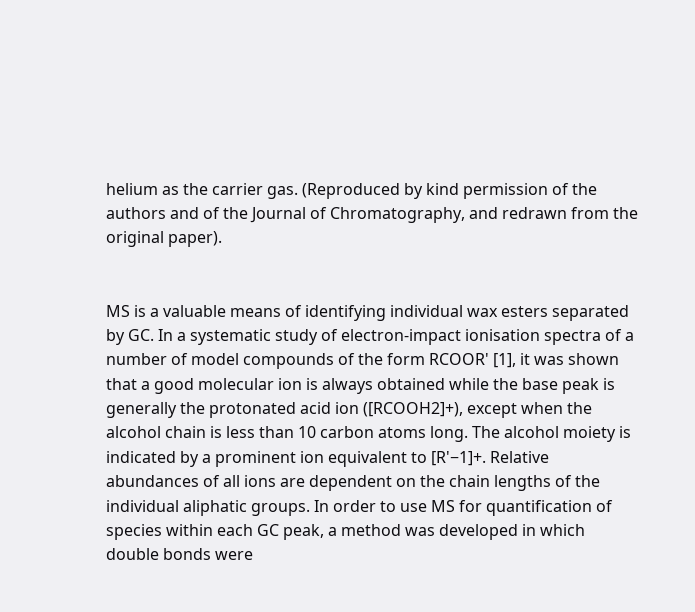helium as the carrier gas. (Reproduced by kind permission of the authors and of the Journal of Chromatography, and redrawn from the original paper).


MS is a valuable means of identifying individual wax esters separated by GC. In a systematic study of electron-impact ionisation spectra of a number of model compounds of the form RCOOR' [1], it was shown that a good molecular ion is always obtained while the base peak is generally the protonated acid ion ([RCOOH2]+), except when the alcohol chain is less than 10 carbon atoms long. The alcohol moiety is indicated by a prominent ion equivalent to [R'−1]+. Relative abundances of all ions are dependent on the chain lengths of the individual aliphatic groups. In order to use MS for quantification of species within each GC peak, a method was developed in which double bonds were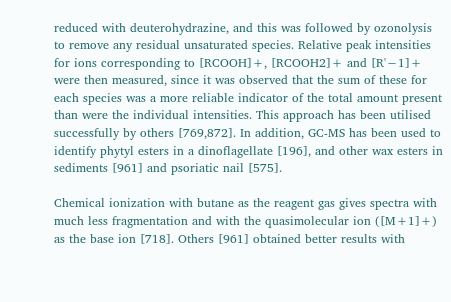reduced with deuterohydrazine, and this was followed by ozonolysis to remove any residual unsaturated species. Relative peak intensities for ions corresponding to [RCOOH]+, [RCOOH2]+ and [R'−1]+ were then measured, since it was observed that the sum of these for each species was a more reliable indicator of the total amount present than were the individual intensities. This approach has been utilised successfully by others [769,872]. In addition, GC-MS has been used to identify phytyl esters in a dinoflagellate [196], and other wax esters in sediments [961] and psoriatic nail [575].

Chemical ionization with butane as the reagent gas gives spectra with much less fragmentation and with the quasimolecular ion ([M+1]+) as the base ion [718]. Others [961] obtained better results with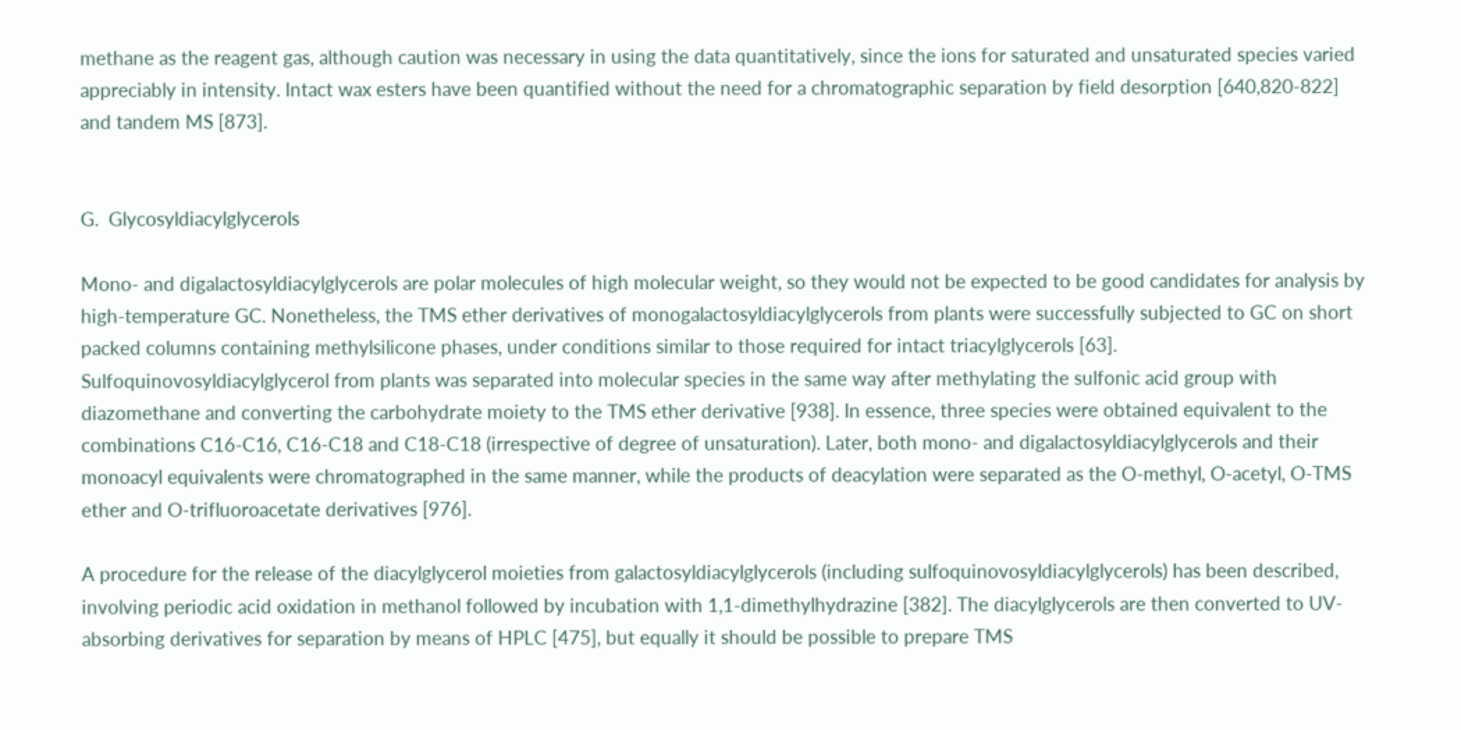methane as the reagent gas, although caution was necessary in using the data quantitatively, since the ions for saturated and unsaturated species varied appreciably in intensity. Intact wax esters have been quantified without the need for a chromatographic separation by field desorption [640,820-822] and tandem MS [873].


G.  Glycosyldiacylglycerols

Mono- and digalactosyldiacylglycerols are polar molecules of high molecular weight, so they would not be expected to be good candidates for analysis by high-temperature GC. Nonetheless, the TMS ether derivatives of monogalactosyldiacylglycerols from plants were successfully subjected to GC on short packed columns containing methylsilicone phases, under conditions similar to those required for intact triacylglycerols [63]. Sulfoquinovosyldiacylglycerol from plants was separated into molecular species in the same way after methylating the sulfonic acid group with diazomethane and converting the carbohydrate moiety to the TMS ether derivative [938]. In essence, three species were obtained equivalent to the combinations C16-C16, C16-C18 and C18-C18 (irrespective of degree of unsaturation). Later, both mono- and digalactosyldiacylglycerols and their monoacyl equivalents were chromatographed in the same manner, while the products of deacylation were separated as the O-methyl, O-acetyl, O-TMS ether and O-trifluoroacetate derivatives [976].

A procedure for the release of the diacylglycerol moieties from galactosyldiacylglycerols (including sulfoquinovosyldiacylglycerols) has been described, involving periodic acid oxidation in methanol followed by incubation with 1,1-dimethylhydrazine [382]. The diacylglycerols are then converted to UV-absorbing derivatives for separation by means of HPLC [475], but equally it should be possible to prepare TMS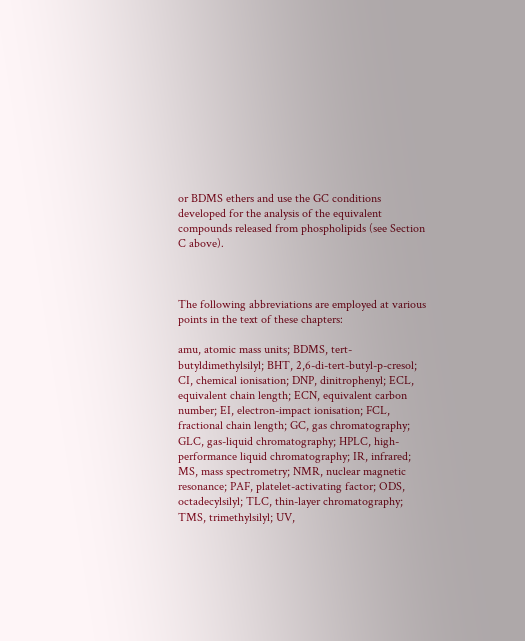or BDMS ethers and use the GC conditions developed for the analysis of the equivalent compounds released from phospholipids (see Section C above).



The following abbreviations are employed at various points in the text of these chapters:

amu, atomic mass units; BDMS, tert-butyldimethylsilyl; BHT, 2,6-di-tert-butyl-p-cresol; CI, chemical ionisation; DNP, dinitrophenyl; ECL, equivalent chain length; ECN, equivalent carbon number; EI, electron-impact ionisation; FCL, fractional chain length; GC, gas chromatography; GLC, gas-liquid chromatography; HPLC, high-performance liquid chromatography; IR, infrared; MS, mass spectrometry; NMR, nuclear magnetic resonance; PAF, platelet-activating factor; ODS, octadecylsilyl; TLC, thin-layer chromatography; TMS, trimethylsilyl; UV,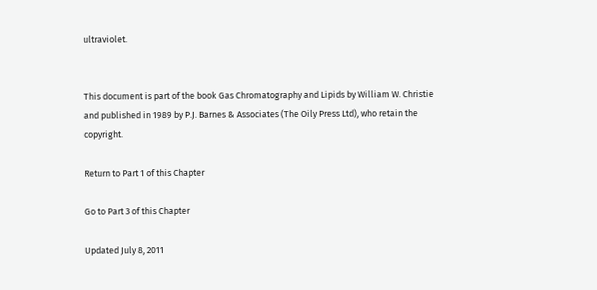ultraviolet.


This document is part of the book Gas Chromatography and Lipids by William W. Christie and published in 1989 by P.J. Barnes & Associates (The Oily Press Ltd), who retain the copyright.

Return to Part 1 of this Chapter

Go to Part 3 of this Chapter

Updated July 8, 2011